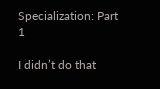Specialization: Part 1

I didn’t do that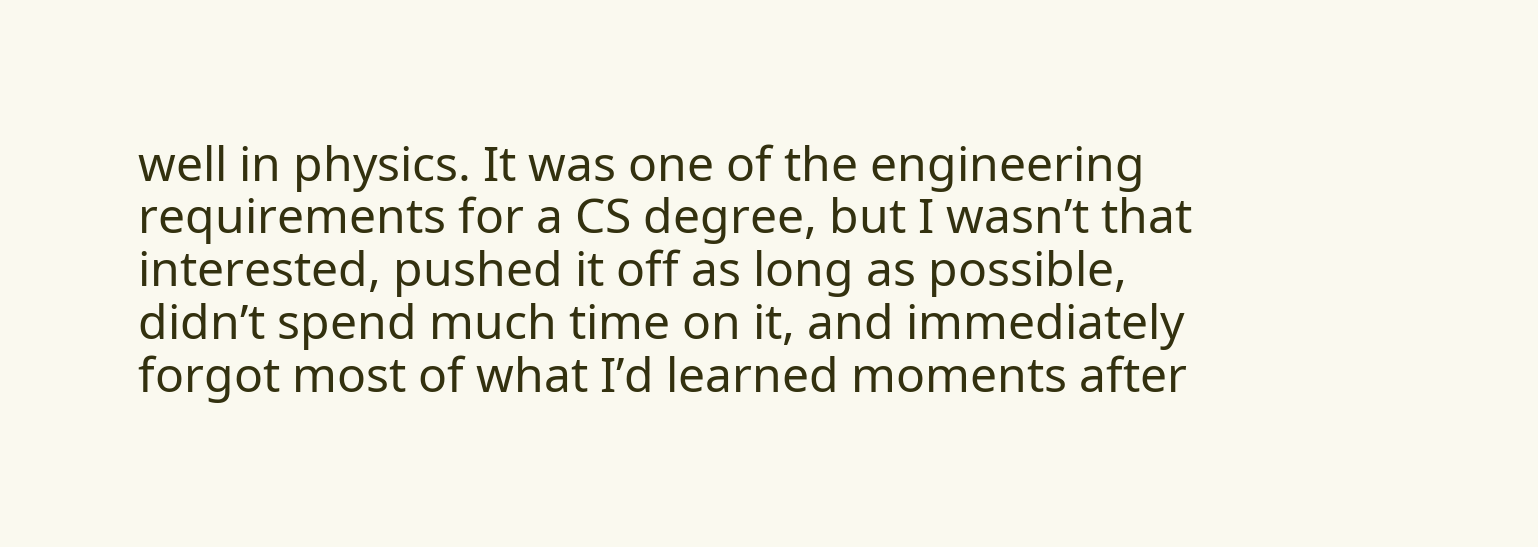well in physics. It was one of the engineering requirements for a CS degree, but I wasn’t that interested, pushed it off as long as possible, didn’t spend much time on it, and immediately forgot most of what I’d learned moments after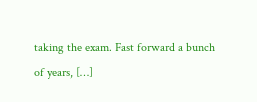taking the exam. Fast forward a bunch of years, […]